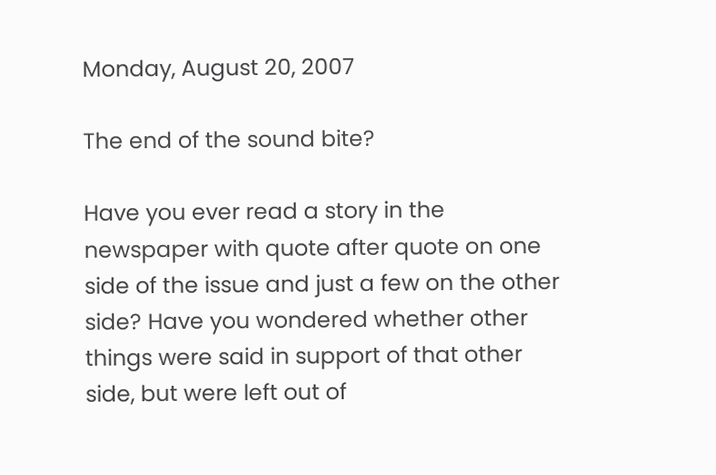Monday, August 20, 2007

The end of the sound bite?

Have you ever read a story in the newspaper with quote after quote on one side of the issue and just a few on the other side? Have you wondered whether other things were said in support of that other side, but were left out of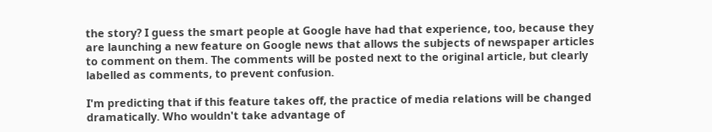the story? I guess the smart people at Google have had that experience, too, because they are launching a new feature on Google news that allows the subjects of newspaper articles to comment on them. The comments will be posted next to the original article, but clearly labelled as comments, to prevent confusion.

I'm predicting that if this feature takes off, the practice of media relations will be changed dramatically. Who wouldn't take advantage of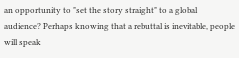an opportunity to "set the story straight" to a global audience? Perhaps knowing that a rebuttal is inevitable, people will speak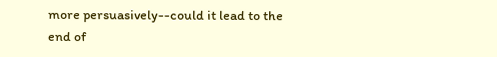more persuasively--could it lead to the end of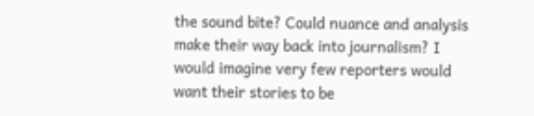the sound bite? Could nuance and analysis make their way back into journalism? I would imagine very few reporters would want their stories to be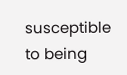susceptible to being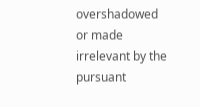overshadowed or made irrelevant by the pursuant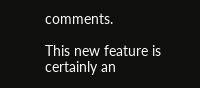comments.

This new feature is certainly an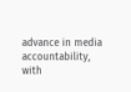advance in media accountability, with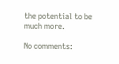the potential to be much more.

No comments: